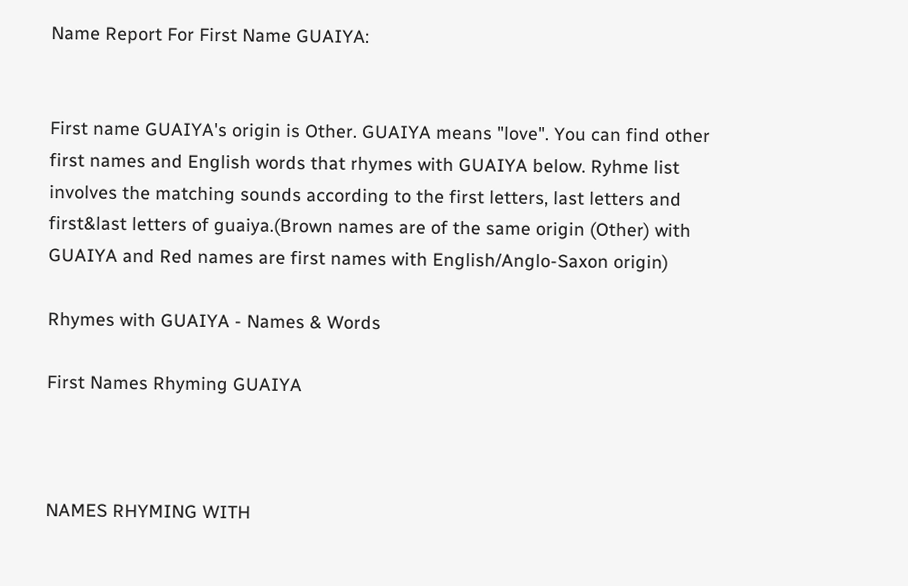Name Report For First Name GUAIYA:


First name GUAIYA's origin is Other. GUAIYA means "love". You can find other first names and English words that rhymes with GUAIYA below. Ryhme list involves the matching sounds according to the first letters, last letters and first&last letters of guaiya.(Brown names are of the same origin (Other) with GUAIYA and Red names are first names with English/Anglo-Saxon origin)

Rhymes with GUAIYA - Names & Words

First Names Rhyming GUAIYA



NAMES RHYMING WITH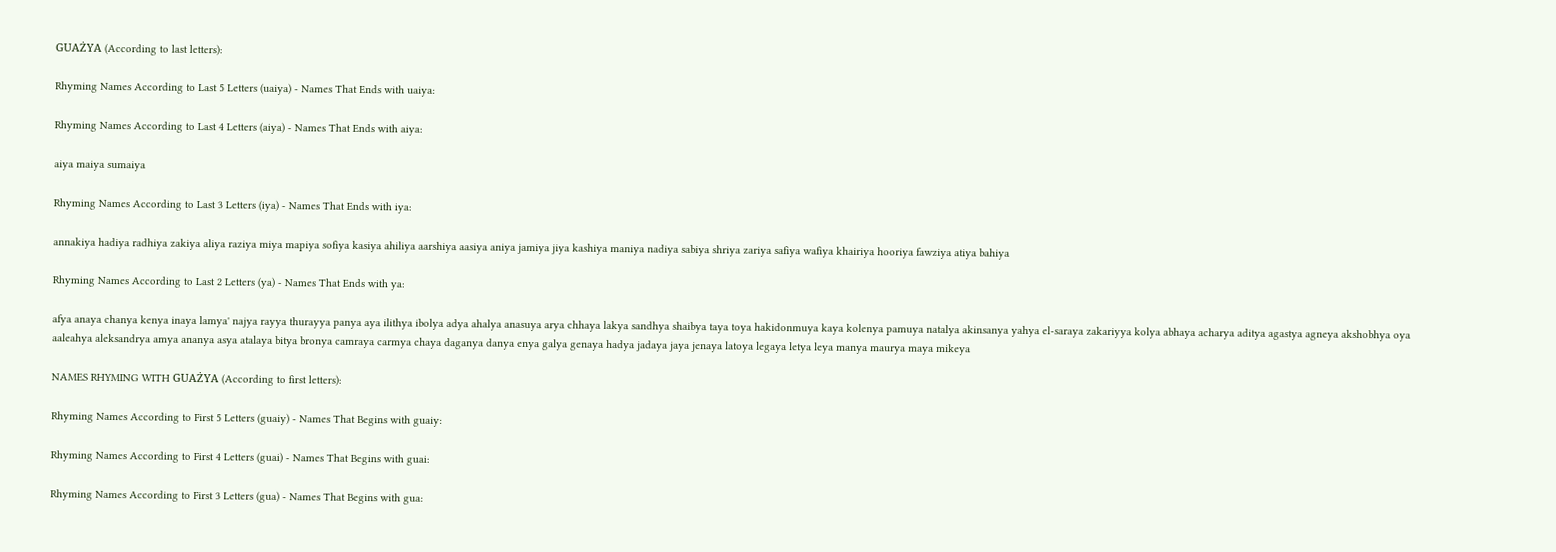GUAŻYA (According to last letters):

Rhyming Names According to Last 5 Letters (uaiya) - Names That Ends with uaiya:

Rhyming Names According to Last 4 Letters (aiya) - Names That Ends with aiya:

aiya maiya sumaiya

Rhyming Names According to Last 3 Letters (iya) - Names That Ends with iya:

annakiya hadiya radhiya zakiya aliya raziya miya mapiya sofiya kasiya ahiliya aarshiya aasiya aniya jamiya jiya kashiya maniya nadiya sabiya shriya zariya safiya wafiya khairiya hooriya fawziya atiya bahiya

Rhyming Names According to Last 2 Letters (ya) - Names That Ends with ya:

afya anaya chanya kenya inaya lamya' najya rayya thurayya panya aya ilithya ibolya adya ahalya anasuya arya chhaya lakya sandhya shaibya taya toya hakidonmuya kaya kolenya pamuya natalya akinsanya yahya el-saraya zakariyya kolya abhaya acharya aditya agastya agneya akshobhya oya aaleahya aleksandrya amya ananya asya atalaya bitya bronya camraya carmya chaya daganya danya enya galya genaya hadya jadaya jaya jenaya latoya legaya letya leya manya maurya maya mikeya

NAMES RHYMING WITH GUAŻYA (According to first letters):

Rhyming Names According to First 5 Letters (guaiy) - Names That Begins with guaiy:

Rhyming Names According to First 4 Letters (guai) - Names That Begins with guai:

Rhyming Names According to First 3 Letters (gua) - Names That Begins with gua: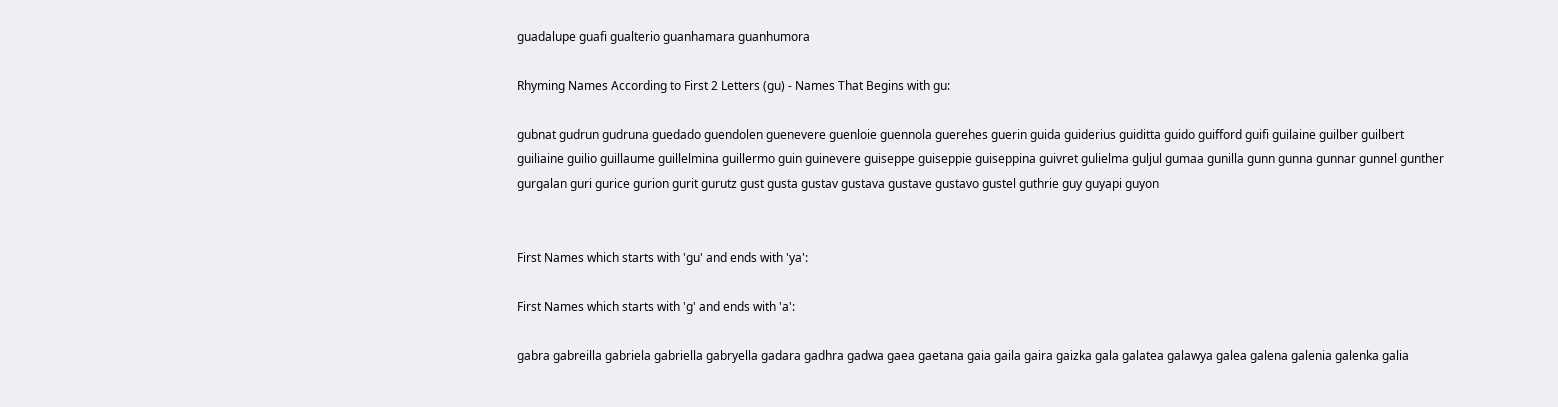guadalupe guafi gualterio guanhamara guanhumora

Rhyming Names According to First 2 Letters (gu) - Names That Begins with gu:

gubnat gudrun gudruna guedado guendolen guenevere guenloie guennola guerehes guerin guida guiderius guiditta guido guifford guifi guilaine guilber guilbert guiliaine guilio guillaume guillelmina guillermo guin guinevere guiseppe guiseppie guiseppina guivret gulielma guljul gumaa gunilla gunn gunna gunnar gunnel gunther gurgalan guri gurice gurion gurit gurutz gust gusta gustav gustava gustave gustavo gustel guthrie guy guyapi guyon


First Names which starts with 'gu' and ends with 'ya':

First Names which starts with 'g' and ends with 'a':

gabra gabreilla gabriela gabriella gabryella gadara gadhra gadwa gaea gaetana gaia gaila gaira gaizka gala galatea galawya galea galena galenia galenka galia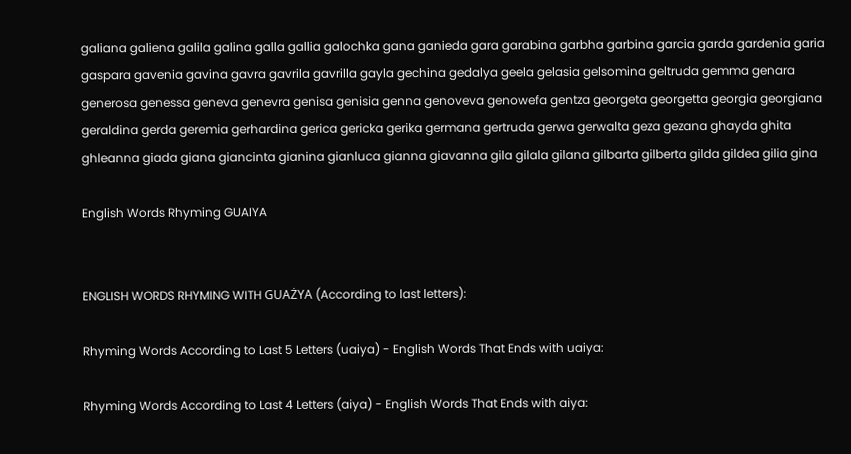galiana galiena galila galina galla gallia galochka gana ganieda gara garabina garbha garbina garcia garda gardenia garia gaspara gavenia gavina gavra gavrila gavrilla gayla gechina gedalya geela gelasia gelsomina geltruda gemma genara generosa genessa geneva genevra genisa genisia genna genoveva genowefa gentza georgeta georgetta georgia georgiana geraldina gerda geremia gerhardina gerica gericka gerika germana gertruda gerwa gerwalta geza gezana ghayda ghita ghleanna giada giana giancinta gianina gianluca gianna giavanna gila gilala gilana gilbarta gilberta gilda gildea gilia gina

English Words Rhyming GUAIYA


ENGLISH WORDS RHYMING WITH GUAŻYA (According to last letters):

Rhyming Words According to Last 5 Letters (uaiya) - English Words That Ends with uaiya:

Rhyming Words According to Last 4 Letters (aiya) - English Words That Ends with aiya: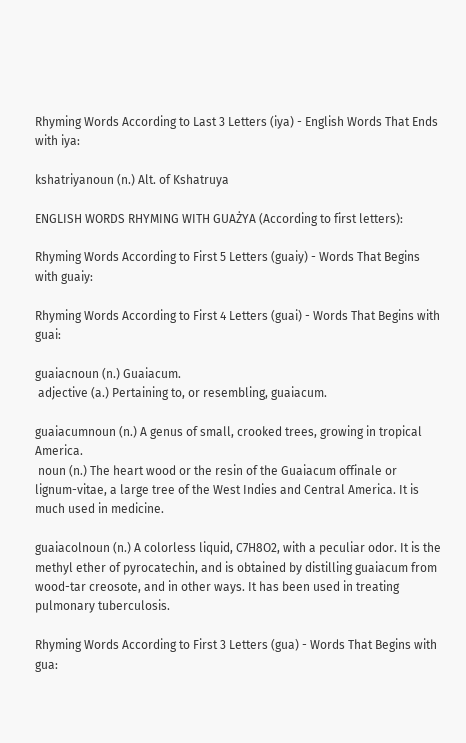Rhyming Words According to Last 3 Letters (iya) - English Words That Ends with iya:

kshatriyanoun (n.) Alt. of Kshatruya

ENGLISH WORDS RHYMING WITH GUAŻYA (According to first letters):

Rhyming Words According to First 5 Letters (guaiy) - Words That Begins with guaiy:

Rhyming Words According to First 4 Letters (guai) - Words That Begins with guai:

guaiacnoun (n.) Guaiacum.
 adjective (a.) Pertaining to, or resembling, guaiacum.

guaiacumnoun (n.) A genus of small, crooked trees, growing in tropical America.
 noun (n.) The heart wood or the resin of the Guaiacum offinale or lignum-vitae, a large tree of the West Indies and Central America. It is much used in medicine.

guaiacolnoun (n.) A colorless liquid, C7H8O2, with a peculiar odor. It is the methyl ether of pyrocatechin, and is obtained by distilling guaiacum from wood-tar creosote, and in other ways. It has been used in treating pulmonary tuberculosis.

Rhyming Words According to First 3 Letters (gua) - Words That Begins with gua: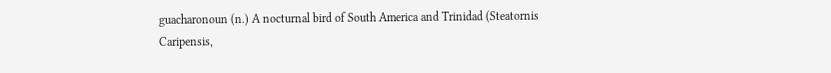guacharonoun (n.) A nocturnal bird of South America and Trinidad (Steatornis Caripensis,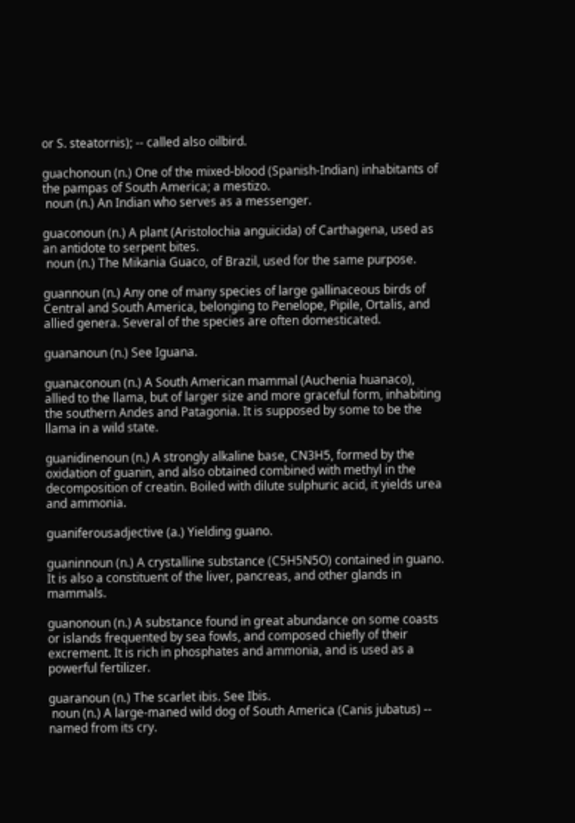or S. steatornis); -- called also oilbird.

guachonoun (n.) One of the mixed-blood (Spanish-Indian) inhabitants of the pampas of South America; a mestizo.
 noun (n.) An Indian who serves as a messenger.

guaconoun (n.) A plant (Aristolochia anguicida) of Carthagena, used as an antidote to serpent bites.
 noun (n.) The Mikania Guaco, of Brazil, used for the same purpose.

guannoun (n.) Any one of many species of large gallinaceous birds of Central and South America, belonging to Penelope, Pipile, Ortalis, and allied genera. Several of the species are often domesticated.

guananoun (n.) See Iguana.

guanaconoun (n.) A South American mammal (Auchenia huanaco), allied to the llama, but of larger size and more graceful form, inhabiting the southern Andes and Patagonia. It is supposed by some to be the llama in a wild state.

guanidinenoun (n.) A strongly alkaline base, CN3H5, formed by the oxidation of guanin, and also obtained combined with methyl in the decomposition of creatin. Boiled with dilute sulphuric acid, it yields urea and ammonia.

guaniferousadjective (a.) Yielding guano.

guaninnoun (n.) A crystalline substance (C5H5N5O) contained in guano. It is also a constituent of the liver, pancreas, and other glands in mammals.

guanonoun (n.) A substance found in great abundance on some coasts or islands frequented by sea fowls, and composed chiefly of their excrement. It is rich in phosphates and ammonia, and is used as a powerful fertilizer.

guaranoun (n.) The scarlet ibis. See Ibis.
 noun (n.) A large-maned wild dog of South America (Canis jubatus) -- named from its cry.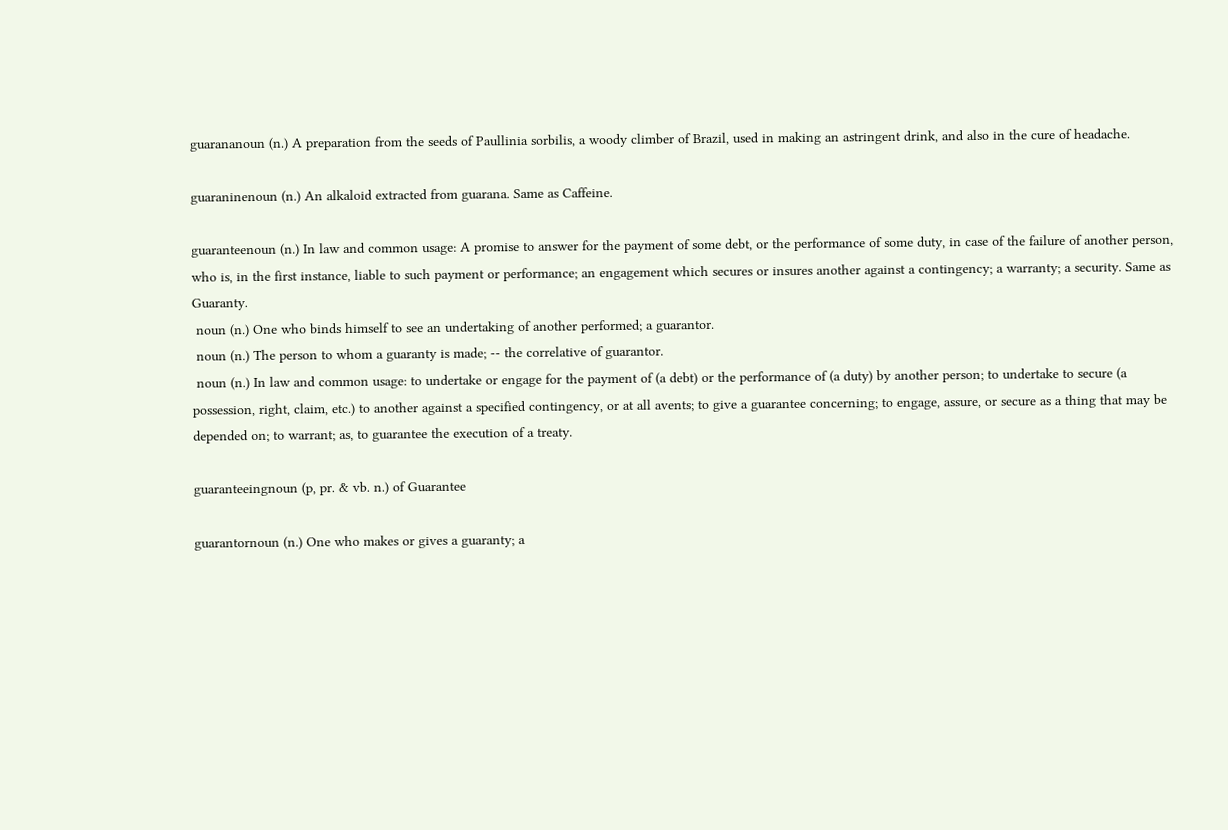guarananoun (n.) A preparation from the seeds of Paullinia sorbilis, a woody climber of Brazil, used in making an astringent drink, and also in the cure of headache.

guaraninenoun (n.) An alkaloid extracted from guarana. Same as Caffeine.

guaranteenoun (n.) In law and common usage: A promise to answer for the payment of some debt, or the performance of some duty, in case of the failure of another person, who is, in the first instance, liable to such payment or performance; an engagement which secures or insures another against a contingency; a warranty; a security. Same as Guaranty.
 noun (n.) One who binds himself to see an undertaking of another performed; a guarantor.
 noun (n.) The person to whom a guaranty is made; -- the correlative of guarantor.
 noun (n.) In law and common usage: to undertake or engage for the payment of (a debt) or the performance of (a duty) by another person; to undertake to secure (a possession, right, claim, etc.) to another against a specified contingency, or at all avents; to give a guarantee concerning; to engage, assure, or secure as a thing that may be depended on; to warrant; as, to guarantee the execution of a treaty.

guaranteeingnoun (p, pr. & vb. n.) of Guarantee

guarantornoun (n.) One who makes or gives a guaranty; a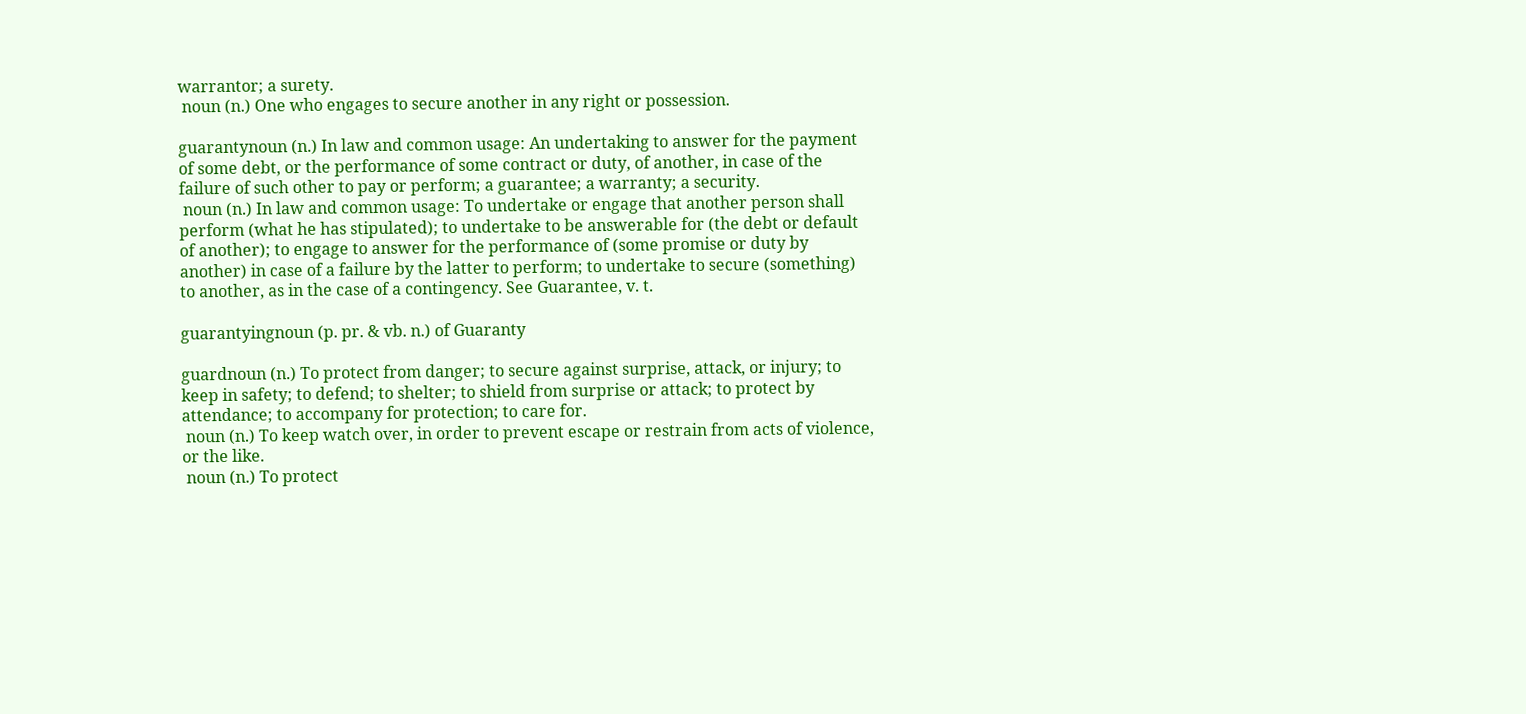warrantor; a surety.
 noun (n.) One who engages to secure another in any right or possession.

guarantynoun (n.) In law and common usage: An undertaking to answer for the payment of some debt, or the performance of some contract or duty, of another, in case of the failure of such other to pay or perform; a guarantee; a warranty; a security.
 noun (n.) In law and common usage: To undertake or engage that another person shall perform (what he has stipulated); to undertake to be answerable for (the debt or default of another); to engage to answer for the performance of (some promise or duty by another) in case of a failure by the latter to perform; to undertake to secure (something) to another, as in the case of a contingency. See Guarantee, v. t.

guarantyingnoun (p. pr. & vb. n.) of Guaranty

guardnoun (n.) To protect from danger; to secure against surprise, attack, or injury; to keep in safety; to defend; to shelter; to shield from surprise or attack; to protect by attendance; to accompany for protection; to care for.
 noun (n.) To keep watch over, in order to prevent escape or restrain from acts of violence, or the like.
 noun (n.) To protect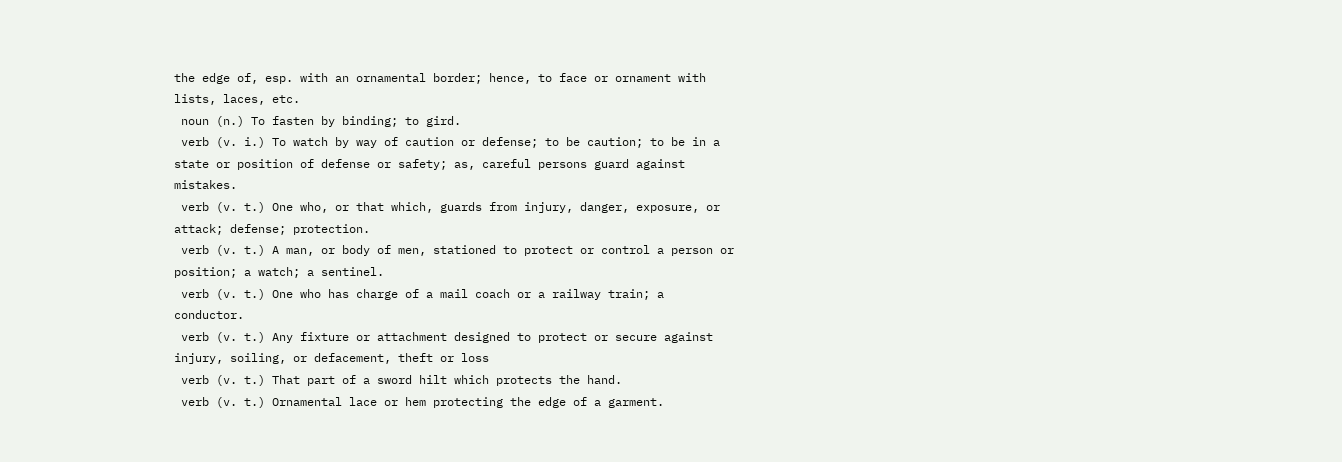the edge of, esp. with an ornamental border; hence, to face or ornament with lists, laces, etc.
 noun (n.) To fasten by binding; to gird.
 verb (v. i.) To watch by way of caution or defense; to be caution; to be in a state or position of defense or safety; as, careful persons guard against mistakes.
 verb (v. t.) One who, or that which, guards from injury, danger, exposure, or attack; defense; protection.
 verb (v. t.) A man, or body of men, stationed to protect or control a person or position; a watch; a sentinel.
 verb (v. t.) One who has charge of a mail coach or a railway train; a conductor.
 verb (v. t.) Any fixture or attachment designed to protect or secure against injury, soiling, or defacement, theft or loss
 verb (v. t.) That part of a sword hilt which protects the hand.
 verb (v. t.) Ornamental lace or hem protecting the edge of a garment.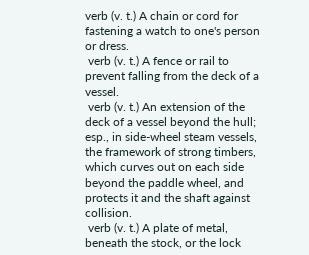verb (v. t.) A chain or cord for fastening a watch to one's person or dress.
 verb (v. t.) A fence or rail to prevent falling from the deck of a vessel.
 verb (v. t.) An extension of the deck of a vessel beyond the hull; esp., in side-wheel steam vessels, the framework of strong timbers, which curves out on each side beyond the paddle wheel, and protects it and the shaft against collision.
 verb (v. t.) A plate of metal, beneath the stock, or the lock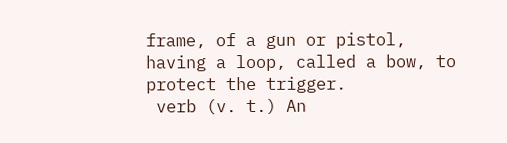frame, of a gun or pistol, having a loop, called a bow, to protect the trigger.
 verb (v. t.) An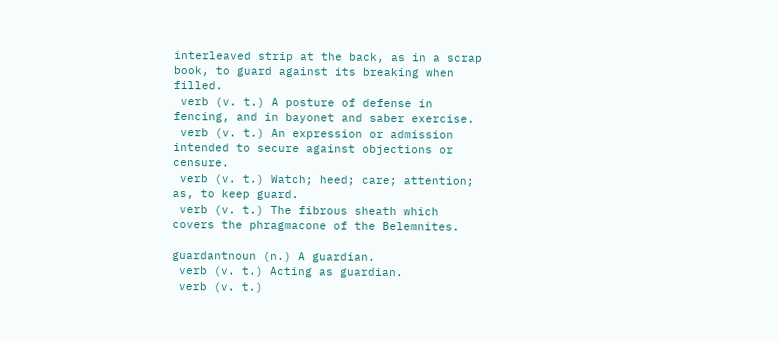interleaved strip at the back, as in a scrap book, to guard against its breaking when filled.
 verb (v. t.) A posture of defense in fencing, and in bayonet and saber exercise.
 verb (v. t.) An expression or admission intended to secure against objections or censure.
 verb (v. t.) Watch; heed; care; attention; as, to keep guard.
 verb (v. t.) The fibrous sheath which covers the phragmacone of the Belemnites.

guardantnoun (n.) A guardian.
 verb (v. t.) Acting as guardian.
 verb (v. t.)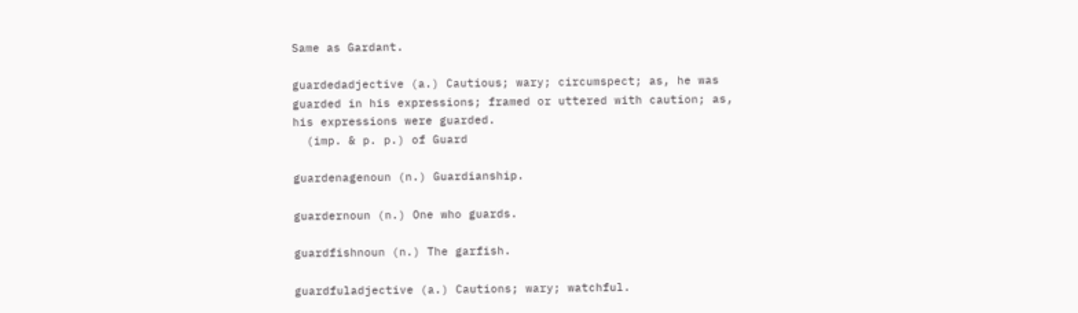Same as Gardant.

guardedadjective (a.) Cautious; wary; circumspect; as, he was guarded in his expressions; framed or uttered with caution; as, his expressions were guarded.
  (imp. & p. p.) of Guard

guardenagenoun (n.) Guardianship.

guardernoun (n.) One who guards.

guardfishnoun (n.) The garfish.

guardfuladjective (a.) Cautions; wary; watchful.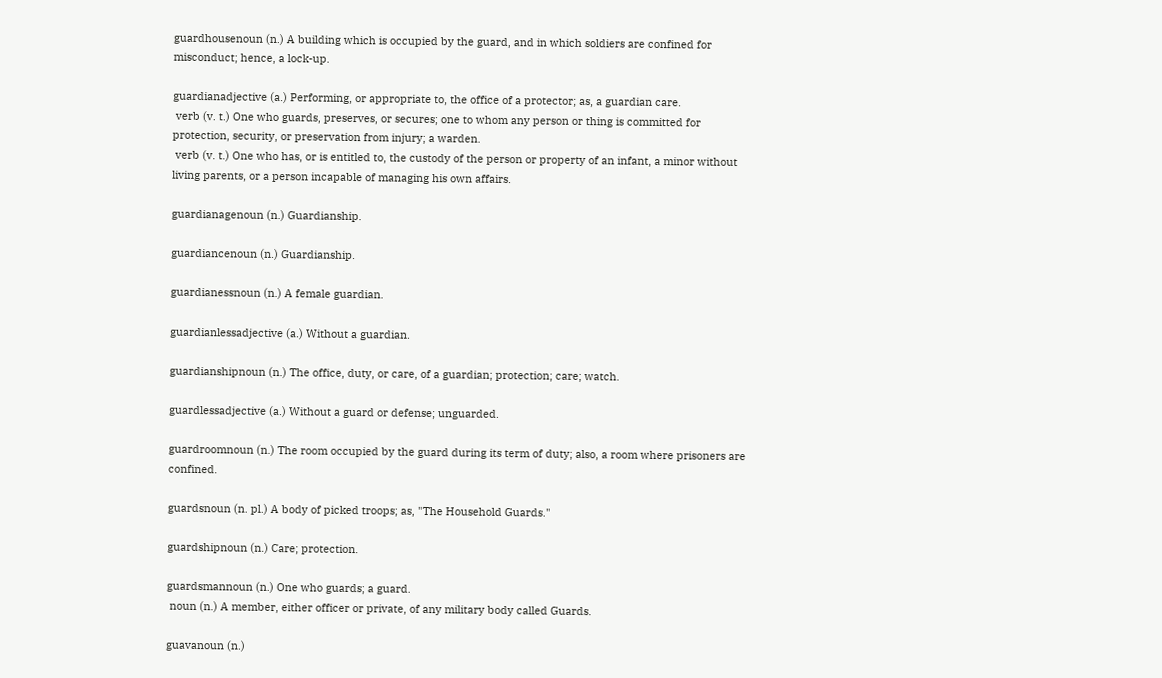guardhousenoun (n.) A building which is occupied by the guard, and in which soldiers are confined for misconduct; hence, a lock-up.

guardianadjective (a.) Performing, or appropriate to, the office of a protector; as, a guardian care.
 verb (v. t.) One who guards, preserves, or secures; one to whom any person or thing is committed for protection, security, or preservation from injury; a warden.
 verb (v. t.) One who has, or is entitled to, the custody of the person or property of an infant, a minor without living parents, or a person incapable of managing his own affairs.

guardianagenoun (n.) Guardianship.

guardiancenoun (n.) Guardianship.

guardianessnoun (n.) A female guardian.

guardianlessadjective (a.) Without a guardian.

guardianshipnoun (n.) The office, duty, or care, of a guardian; protection; care; watch.

guardlessadjective (a.) Without a guard or defense; unguarded.

guardroomnoun (n.) The room occupied by the guard during its term of duty; also, a room where prisoners are confined.

guardsnoun (n. pl.) A body of picked troops; as, "The Household Guards."

guardshipnoun (n.) Care; protection.

guardsmannoun (n.) One who guards; a guard.
 noun (n.) A member, either officer or private, of any military body called Guards.

guavanoun (n.)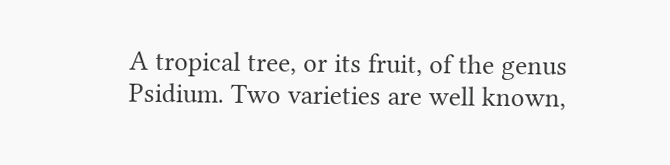A tropical tree, or its fruit, of the genus Psidium. Two varieties are well known,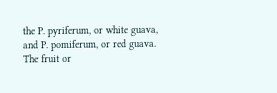the P. pyriferum, or white guava, and P. pomiferum, or red guava. The fruit or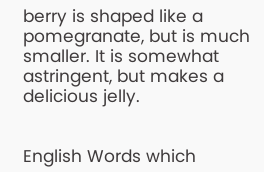berry is shaped like a pomegranate, but is much smaller. It is somewhat astringent, but makes a delicious jelly.


English Words which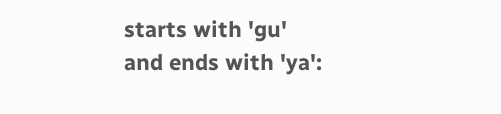starts with 'gu' and ends with 'ya':